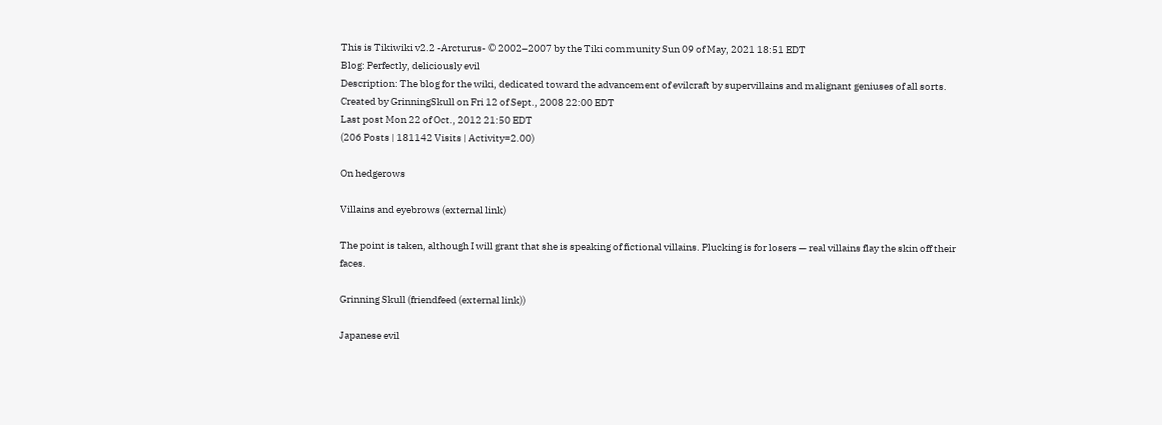This is Tikiwiki v2.2 -Arcturus- © 2002–2007 by the Tiki community Sun 09 of May, 2021 18:51 EDT
Blog: Perfectly, deliciously evil
Description: The blog for the wiki, dedicated toward the advancement of evilcraft by supervillains and malignant geniuses of all sorts.
Created by GrinningSkull on Fri 12 of Sept., 2008 22:00 EDT
Last post Mon 22 of Oct., 2012 21:50 EDT
(206 Posts | 181142 Visits | Activity=2.00)

On hedgerows

Villains and eyebrows (external link)

The point is taken, although I will grant that she is speaking of fictional villains. Plucking is for losers — real villains flay the skin off their faces.

Grinning Skull (friendfeed (external link))

Japanese evil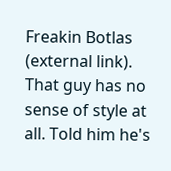Freakin Botlas (external link). That guy has no sense of style at all. Told him he's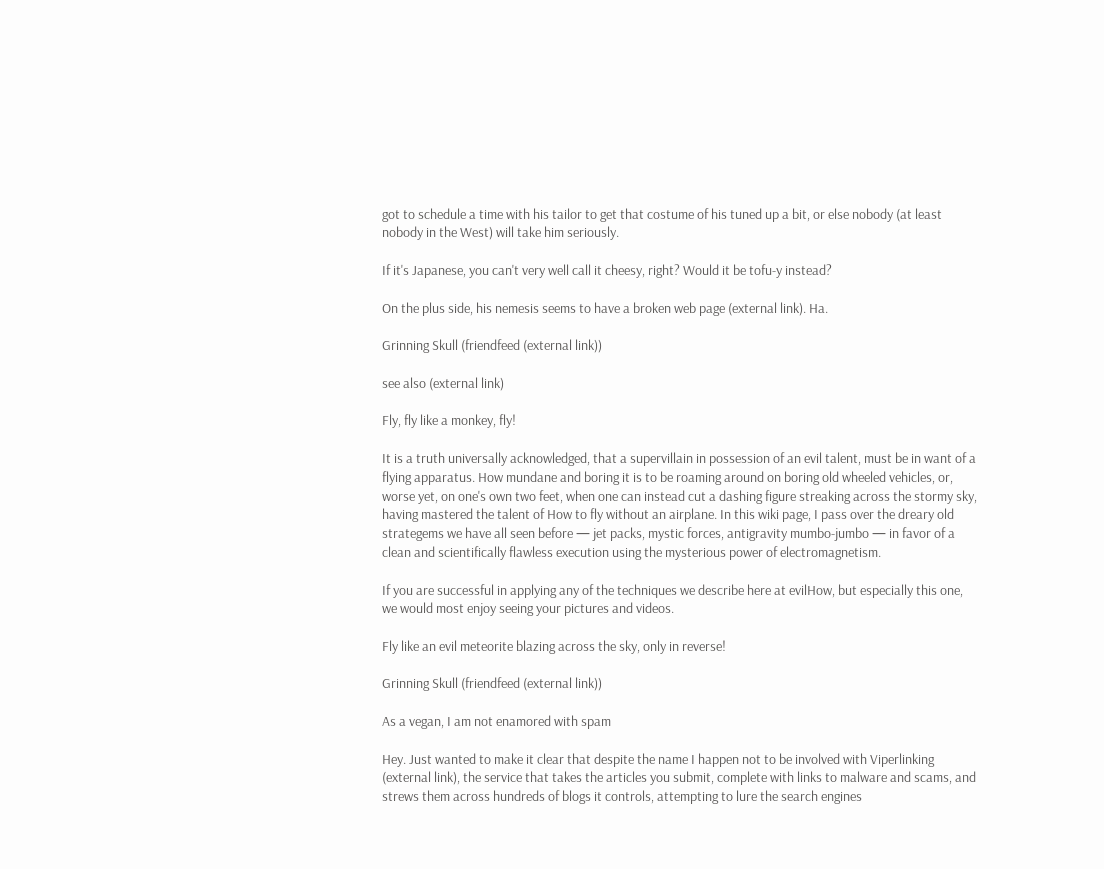got to schedule a time with his tailor to get that costume of his tuned up a bit, or else nobody (at least nobody in the West) will take him seriously.

If it's Japanese, you can't very well call it cheesy, right? Would it be tofu-y instead?

On the plus side, his nemesis seems to have a broken web page (external link). Ha.

Grinning Skull (friendfeed (external link))

see also (external link)

Fly, fly like a monkey, fly!

It is a truth universally acknowledged, that a supervillain in possession of an evil talent, must be in want of a flying apparatus. How mundane and boring it is to be roaming around on boring old wheeled vehicles, or, worse yet, on one's own two feet, when one can instead cut a dashing figure streaking across the stormy sky, having mastered the talent of How to fly without an airplane. In this wiki page, I pass over the dreary old strategems we have all seen before — jet packs, mystic forces, antigravity mumbo-jumbo — in favor of a clean and scientifically flawless execution using the mysterious power of electromagnetism.

If you are successful in applying any of the techniques we describe here at evilHow, but especially this one, we would most enjoy seeing your pictures and videos.

Fly like an evil meteorite blazing across the sky, only in reverse!

Grinning Skull (friendfeed (external link))

As a vegan, I am not enamored with spam

Hey. Just wanted to make it clear that despite the name I happen not to be involved with Viperlinking (external link), the service that takes the articles you submit, complete with links to malware and scams, and strews them across hundreds of blogs it controls, attempting to lure the search engines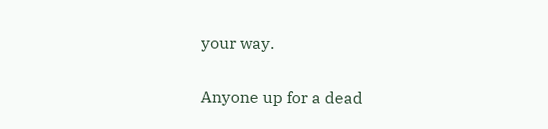your way.

Anyone up for a dead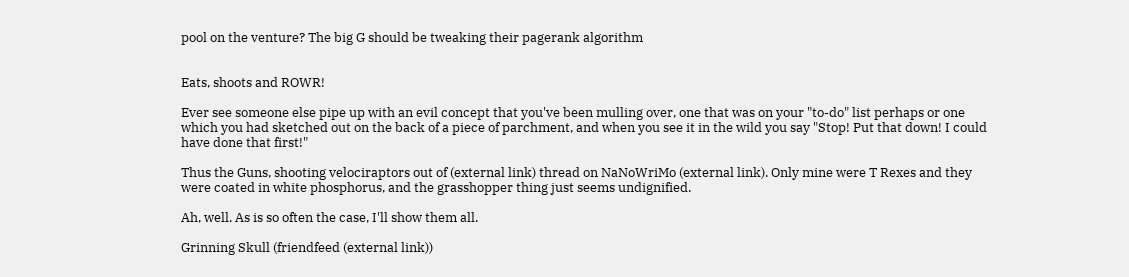pool on the venture? The big G should be tweaking their pagerank algorithm


Eats, shoots and ROWR!

Ever see someone else pipe up with an evil concept that you've been mulling over, one that was on your "to-do" list perhaps or one which you had sketched out on the back of a piece of parchment, and when you see it in the wild you say "Stop! Put that down! I could have done that first!"

Thus the Guns, shooting velociraptors out of (external link) thread on NaNoWriMo (external link). Only mine were T Rexes and they were coated in white phosphorus, and the grasshopper thing just seems undignified.

Ah, well. As is so often the case, I'll show them all.

Grinning Skull (friendfeed (external link))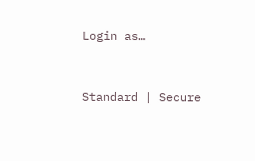Login as…


Standard | Secure